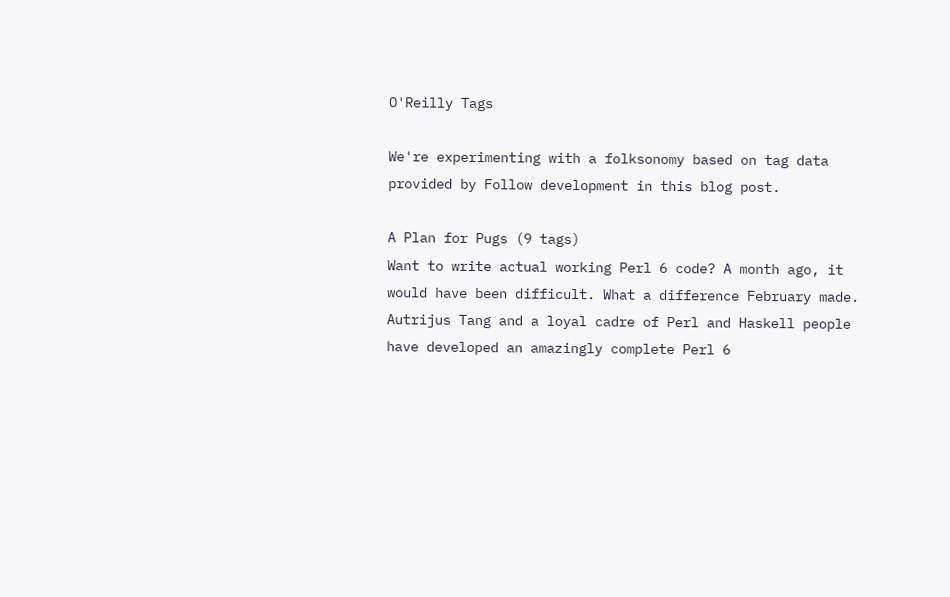O'Reilly Tags

We're experimenting with a folksonomy based on tag data provided by Follow development in this blog post.

A Plan for Pugs (9 tags)
Want to write actual working Perl 6 code? A month ago, it would have been difficult. What a difference February made. Autrijus Tang and a loyal cadre of Perl and Haskell people have developed an amazingly complete Perl 6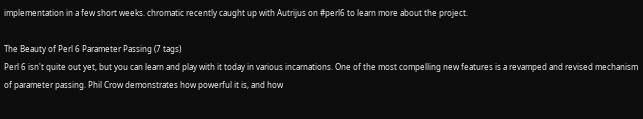implementation in a few short weeks. chromatic recently caught up with Autrijus on #perl6 to learn more about the project.

The Beauty of Perl 6 Parameter Passing (7 tags)
Perl 6 isn't quite out yet, but you can learn and play with it today in various incarnations. One of the most compelling new features is a revamped and revised mechanism of parameter passing. Phil Crow demonstrates how powerful it is, and how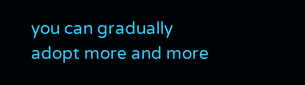you can gradually adopt more and more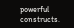powerful constructs.